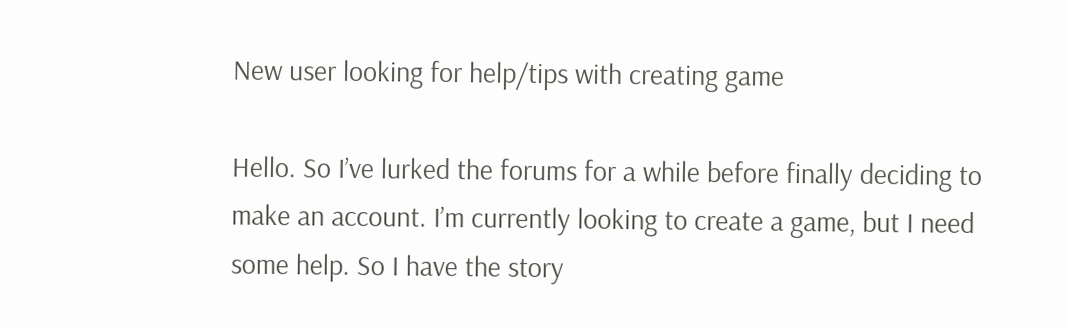New user looking for help/tips with creating game

Hello. So I’ve lurked the forums for a while before finally deciding to make an account. I’m currently looking to create a game, but I need some help. So I have the story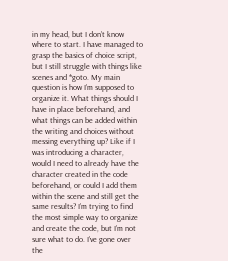in my head, but I don’t know where to start. I have managed to grasp the basics of choice script, but I still struggle with things like scenes and *goto. My main question is how I’m supposed to organize it. What things should I have in place beforehand, and what things can be added within the writing and choices without messing everything up? Like if I was introducing a character, would I need to already have the character created in the code beforehand, or could I add them within the scene and still get the same results? I’m trying to find the most simple way to organize and create the code, but I’m not sure what to do. I’ve gone over the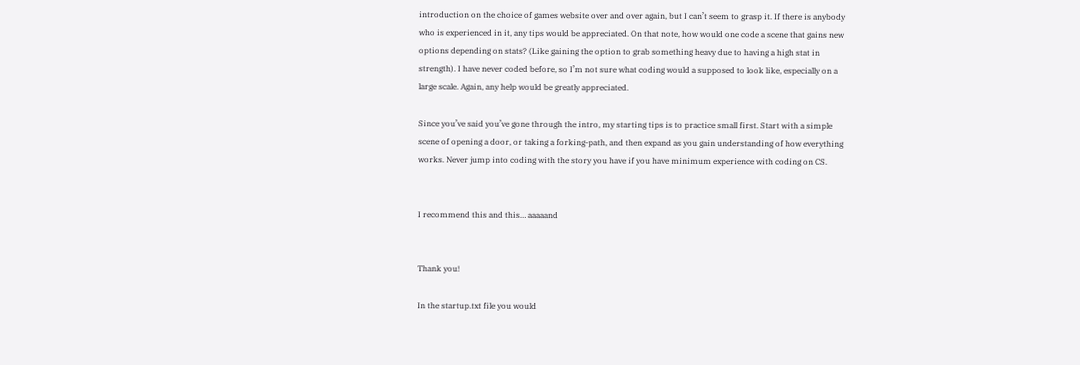introduction on the choice of games website over and over again, but I can’t seem to grasp it. If there is anybody who is experienced in it, any tips would be appreciated. On that note, how would one code a scene that gains new options depending on stats? (Like gaining the option to grab something heavy due to having a high stat in strength). I have never coded before, so I’m not sure what coding would a supposed to look like, especially on a large scale. Again, any help would be greatly appreciated.

Since you’ve said you’ve gone through the intro, my starting tips is to practice small first. Start with a simple scene of opening a door, or taking a forking-path, and then expand as you gain understanding of how everything works. Never jump into coding with the story you have if you have minimum experience with coding on CS.


I recommend this and this… aaaaand


Thank you!

In the startup.txt file you would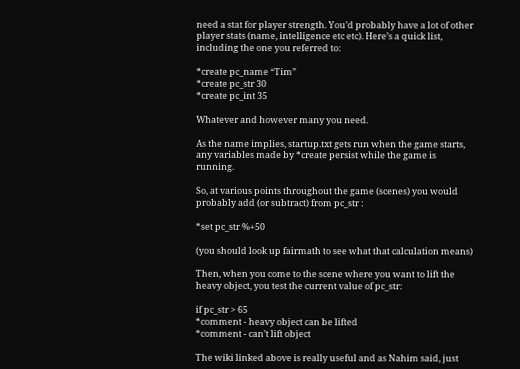need a stat for player strength. You’d probably have a lot of other player stats (name, intelligence etc etc). Here’s a quick list, including the one you referred to:

*create pc_name “Tim”
*create pc_str 30
*create pc_int 35

Whatever and however many you need.

As the name implies, startup.txt gets run when the game starts, any variables made by *create persist while the game is running.

So, at various points throughout the game (scenes) you would probably add (or subtract) from pc_str :

*set pc_str %+50

(you should look up fairmath to see what that calculation means)

Then, when you come to the scene where you want to lift the heavy object, you test the current value of pc_str:

if pc_str > 65
*comment - heavy object can be lifted
*comment - can’t lift object

The wiki linked above is really useful and as Nahim said, just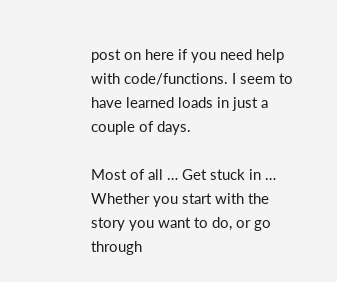post on here if you need help with code/functions. I seem to have learned loads in just a couple of days.

Most of all … Get stuck in … Whether you start with the story you want to do, or go through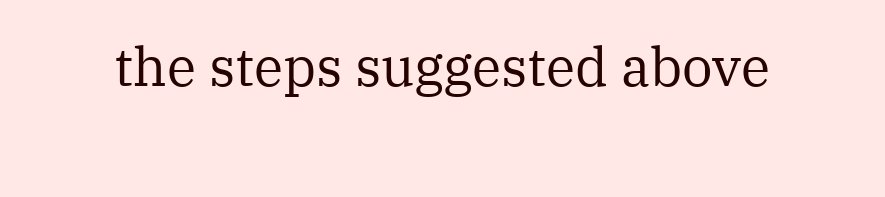the steps suggested above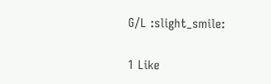G/L :slight_smile:

1 Like